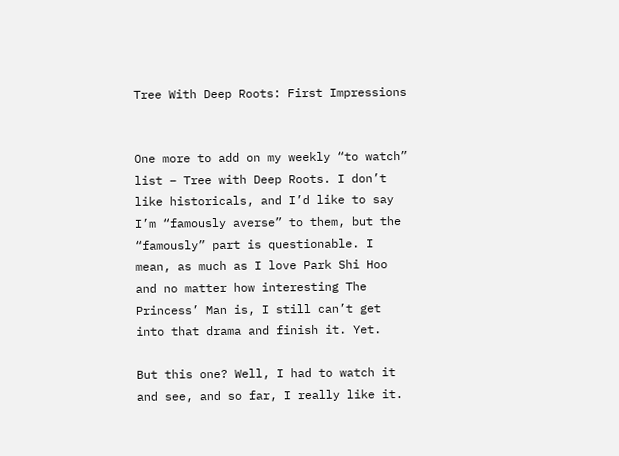Tree With Deep Roots: First Impressions


One more to add on my weekly “to watch” list – Tree with Deep Roots. I don’t like historicals, and I’d like to say I’m “famously averse” to them, but the “famously” part is questionable. I mean, as much as I love Park Shi Hoo and no matter how interesting The Princess’ Man is, I still can’t get into that drama and finish it. Yet.

But this one? Well, I had to watch it and see, and so far, I really like it.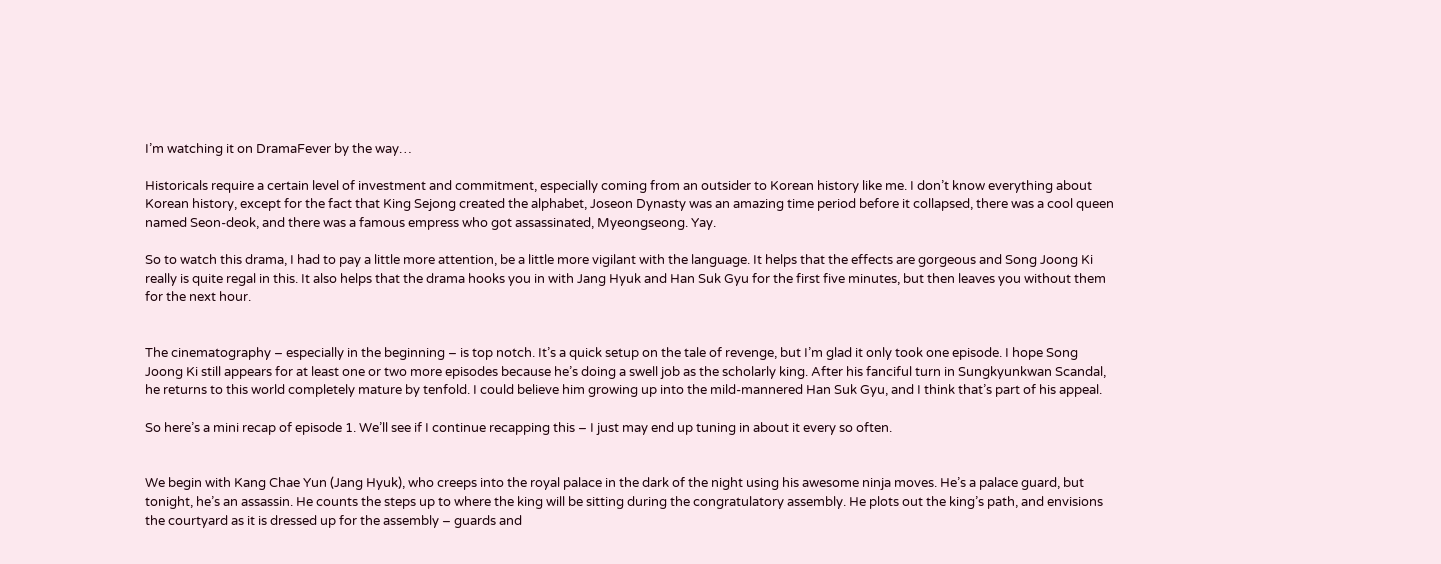I’m watching it on DramaFever by the way…

Historicals require a certain level of investment and commitment, especially coming from an outsider to Korean history like me. I don’t know everything about Korean history, except for the fact that King Sejong created the alphabet, Joseon Dynasty was an amazing time period before it collapsed, there was a cool queen named Seon-deok, and there was a famous empress who got assassinated, Myeongseong. Yay.

So to watch this drama, I had to pay a little more attention, be a little more vigilant with the language. It helps that the effects are gorgeous and Song Joong Ki really is quite regal in this. It also helps that the drama hooks you in with Jang Hyuk and Han Suk Gyu for the first five minutes, but then leaves you without them for the next hour.


The cinematography – especially in the beginning – is top notch. It’s a quick setup on the tale of revenge, but I’m glad it only took one episode. I hope Song Joong Ki still appears for at least one or two more episodes because he’s doing a swell job as the scholarly king. After his fanciful turn in Sungkyunkwan Scandal, he returns to this world completely mature by tenfold. I could believe him growing up into the mild-mannered Han Suk Gyu, and I think that’s part of his appeal.

So here’s a mini recap of episode 1. We’ll see if I continue recapping this – I just may end up tuning in about it every so often.


We begin with Kang Chae Yun (Jang Hyuk), who creeps into the royal palace in the dark of the night using his awesome ninja moves. He’s a palace guard, but tonight, he’s an assassin. He counts the steps up to where the king will be sitting during the congratulatory assembly. He plots out the king’s path, and envisions the courtyard as it is dressed up for the assembly – guards and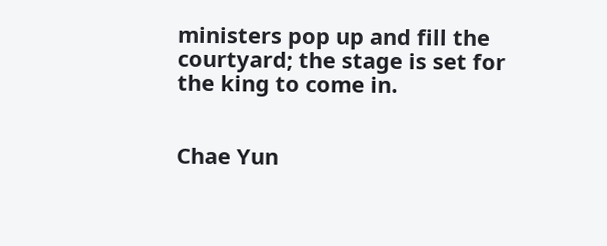ministers pop up and fill the courtyard; the stage is set for the king to come in.


Chae Yun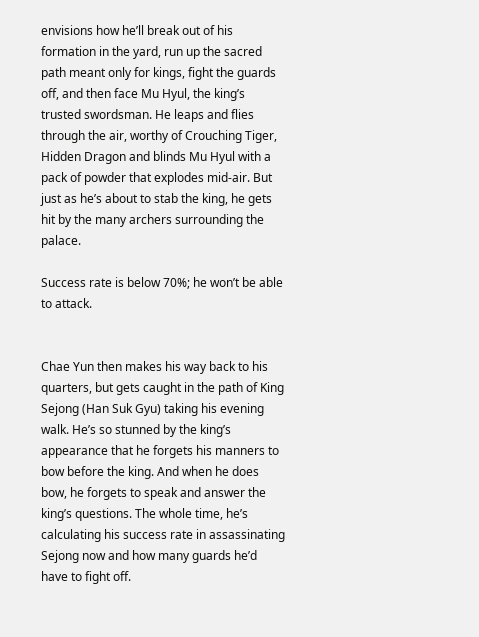envisions how he’ll break out of his formation in the yard, run up the sacred path meant only for kings, fight the guards off, and then face Mu Hyul, the king’s trusted swordsman. He leaps and flies through the air, worthy of Crouching Tiger, Hidden Dragon and blinds Mu Hyul with a pack of powder that explodes mid-air. But just as he’s about to stab the king, he gets hit by the many archers surrounding the palace.

Success rate is below 70%; he won’t be able to attack.


Chae Yun then makes his way back to his quarters, but gets caught in the path of King Sejong (Han Suk Gyu) taking his evening walk. He’s so stunned by the king’s appearance that he forgets his manners to bow before the king. And when he does bow, he forgets to speak and answer the king’s questions. The whole time, he’s calculating his success rate in assassinating Sejong now and how many guards he’d have to fight off.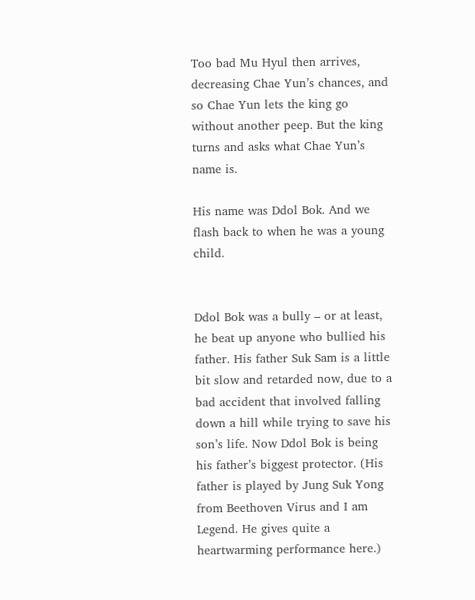Too bad Mu Hyul then arrives, decreasing Chae Yun’s chances, and so Chae Yun lets the king go without another peep. But the king turns and asks what Chae Yun’s name is.

His name was Ddol Bok. And we flash back to when he was a young child.


Ddol Bok was a bully – or at least, he beat up anyone who bullied his father. His father Suk Sam is a little bit slow and retarded now, due to a bad accident that involved falling down a hill while trying to save his son’s life. Now Ddol Bok is being his father’s biggest protector. (His father is played by Jung Suk Yong from Beethoven Virus and I am Legend. He gives quite a heartwarming performance here.)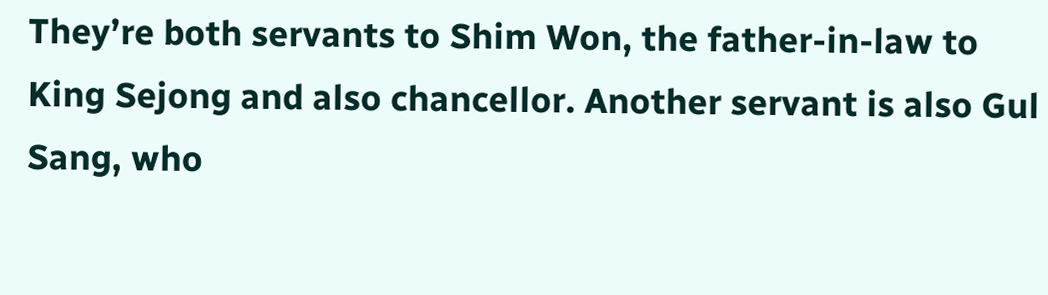They’re both servants to Shim Won, the father-in-law to King Sejong and also chancellor. Another servant is also Gul Sang, who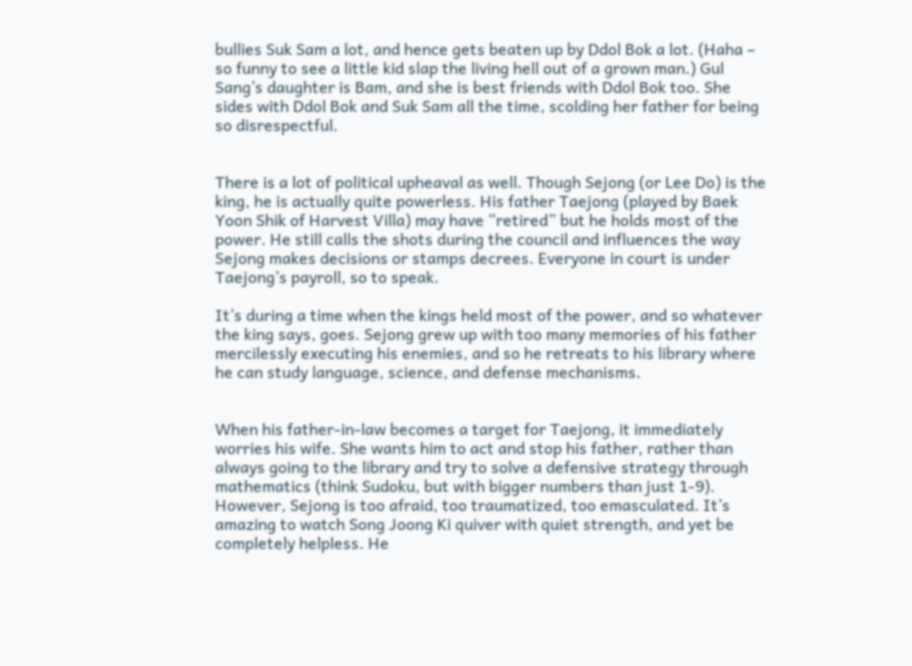bullies Suk Sam a lot, and hence gets beaten up by Ddol Bok a lot. (Haha – so funny to see a little kid slap the living hell out of a grown man.) Gul Sang’s daughter is Bam, and she is best friends with Ddol Bok too. She sides with Ddol Bok and Suk Sam all the time, scolding her father for being so disrespectful.


There is a lot of political upheaval as well. Though Sejong (or Lee Do) is the king, he is actually quite powerless. His father Taejong (played by Baek Yoon Shik of Harvest Villa) may have “retired” but he holds most of the power. He still calls the shots during the council and influences the way Sejong makes decisions or stamps decrees. Everyone in court is under Taejong’s payroll, so to speak.

It’s during a time when the kings held most of the power, and so whatever the king says, goes. Sejong grew up with too many memories of his father mercilessly executing his enemies, and so he retreats to his library where he can study language, science, and defense mechanisms.


When his father-in-law becomes a target for Taejong, it immediately worries his wife. She wants him to act and stop his father, rather than always going to the library and try to solve a defensive strategy through mathematics (think Sudoku, but with bigger numbers than just 1-9). However, Sejong is too afraid, too traumatized, too emasculated. It’s amazing to watch Song Joong Ki quiver with quiet strength, and yet be completely helpless. He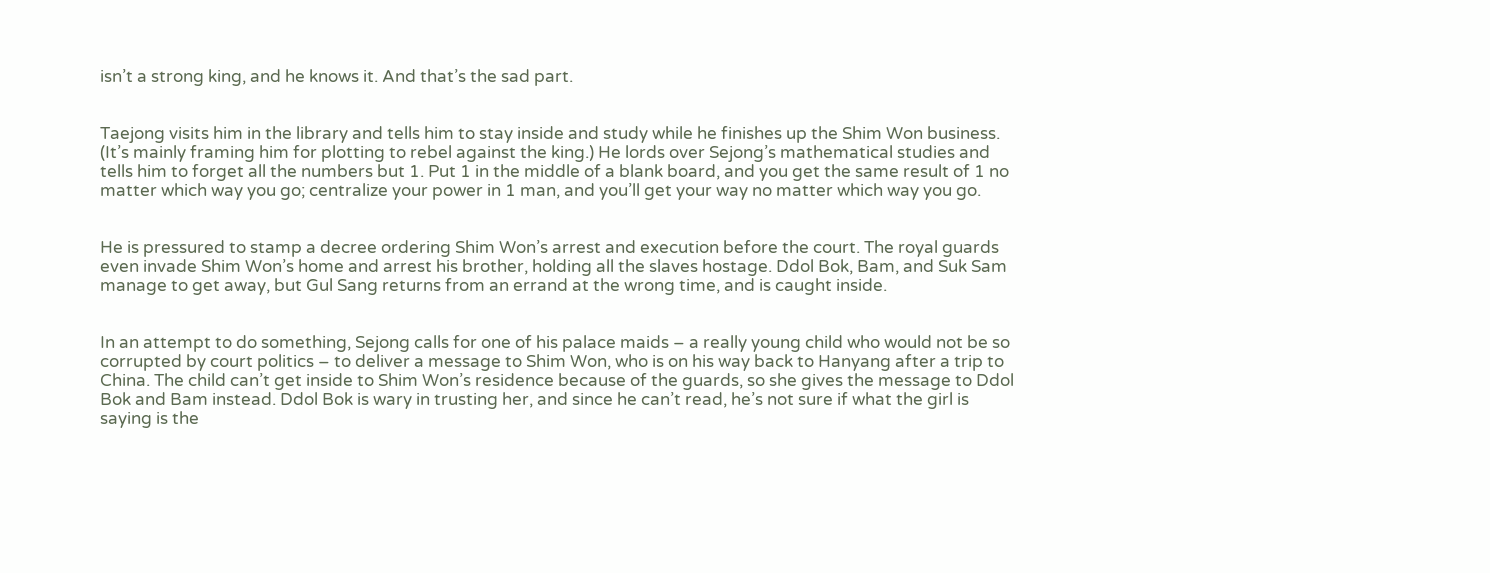isn’t a strong king, and he knows it. And that’s the sad part.


Taejong visits him in the library and tells him to stay inside and study while he finishes up the Shim Won business. (It’s mainly framing him for plotting to rebel against the king.) He lords over Sejong’s mathematical studies and tells him to forget all the numbers but 1. Put 1 in the middle of a blank board, and you get the same result of 1 no matter which way you go; centralize your power in 1 man, and you’ll get your way no matter which way you go.


He is pressured to stamp a decree ordering Shim Won’s arrest and execution before the court. The royal guards even invade Shim Won’s home and arrest his brother, holding all the slaves hostage. Ddol Bok, Bam, and Suk Sam manage to get away, but Gul Sang returns from an errand at the wrong time, and is caught inside.


In an attempt to do something, Sejong calls for one of his palace maids – a really young child who would not be so corrupted by court politics – to deliver a message to Shim Won, who is on his way back to Hanyang after a trip to China. The child can’t get inside to Shim Won’s residence because of the guards, so she gives the message to Ddol Bok and Bam instead. Ddol Bok is wary in trusting her, and since he can’t read, he’s not sure if what the girl is saying is the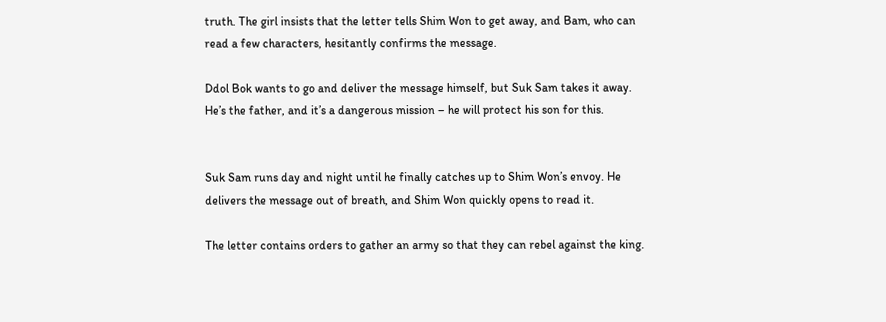truth. The girl insists that the letter tells Shim Won to get away, and Bam, who can read a few characters, hesitantly confirms the message.

Ddol Bok wants to go and deliver the message himself, but Suk Sam takes it away. He’s the father, and it’s a dangerous mission – he will protect his son for this.


Suk Sam runs day and night until he finally catches up to Shim Won’s envoy. He delivers the message out of breath, and Shim Won quickly opens to read it.

The letter contains orders to gather an army so that they can rebel against the king.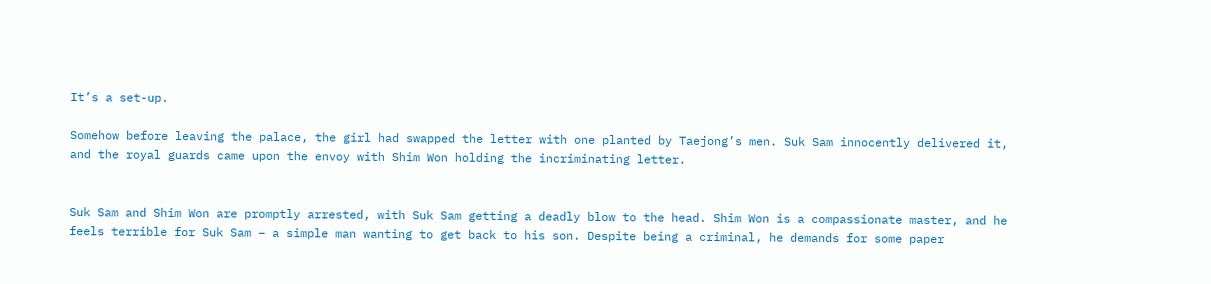It’s a set-up.

Somehow before leaving the palace, the girl had swapped the letter with one planted by Taejong’s men. Suk Sam innocently delivered it, and the royal guards came upon the envoy with Shim Won holding the incriminating letter.


Suk Sam and Shim Won are promptly arrested, with Suk Sam getting a deadly blow to the head. Shim Won is a compassionate master, and he feels terrible for Suk Sam – a simple man wanting to get back to his son. Despite being a criminal, he demands for some paper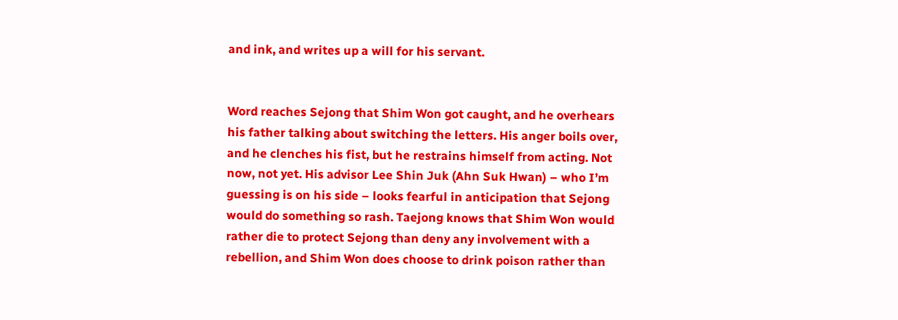and ink, and writes up a will for his servant.


Word reaches Sejong that Shim Won got caught, and he overhears his father talking about switching the letters. His anger boils over, and he clenches his fist, but he restrains himself from acting. Not now, not yet. His advisor Lee Shin Juk (Ahn Suk Hwan) – who I’m guessing is on his side – looks fearful in anticipation that Sejong would do something so rash. Taejong knows that Shim Won would rather die to protect Sejong than deny any involvement with a rebellion, and Shim Won does choose to drink poison rather than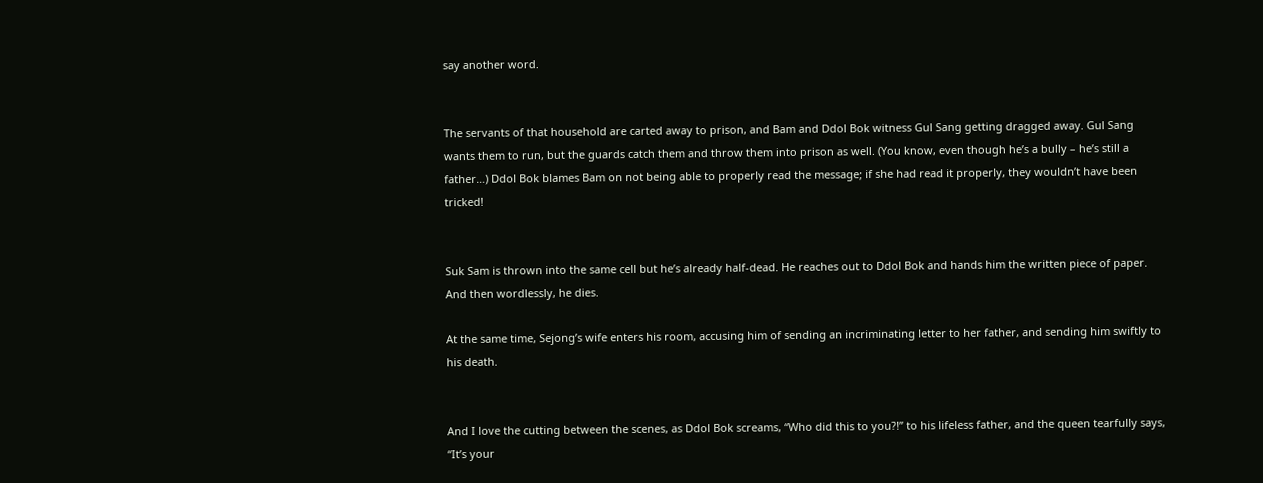say another word.


The servants of that household are carted away to prison, and Bam and Ddol Bok witness Gul Sang getting dragged away. Gul Sang wants them to run, but the guards catch them and throw them into prison as well. (You know, even though he’s a bully – he’s still a father…) Ddol Bok blames Bam on not being able to properly read the message; if she had read it properly, they wouldn’t have been tricked!


Suk Sam is thrown into the same cell but he’s already half-dead. He reaches out to Ddol Bok and hands him the written piece of paper. And then wordlessly, he dies.

At the same time, Sejong’s wife enters his room, accusing him of sending an incriminating letter to her father, and sending him swiftly to his death.


And I love the cutting between the scenes, as Ddol Bok screams, “Who did this to you?!” to his lifeless father, and the queen tearfully says, “It’s your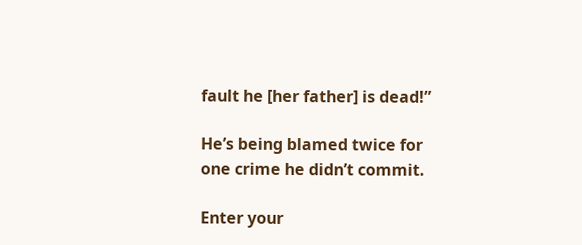fault he [her father] is dead!”

He’s being blamed twice for one crime he didn’t commit.

Enter your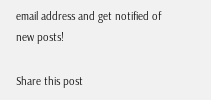email address and get notified of new posts!

Share this post